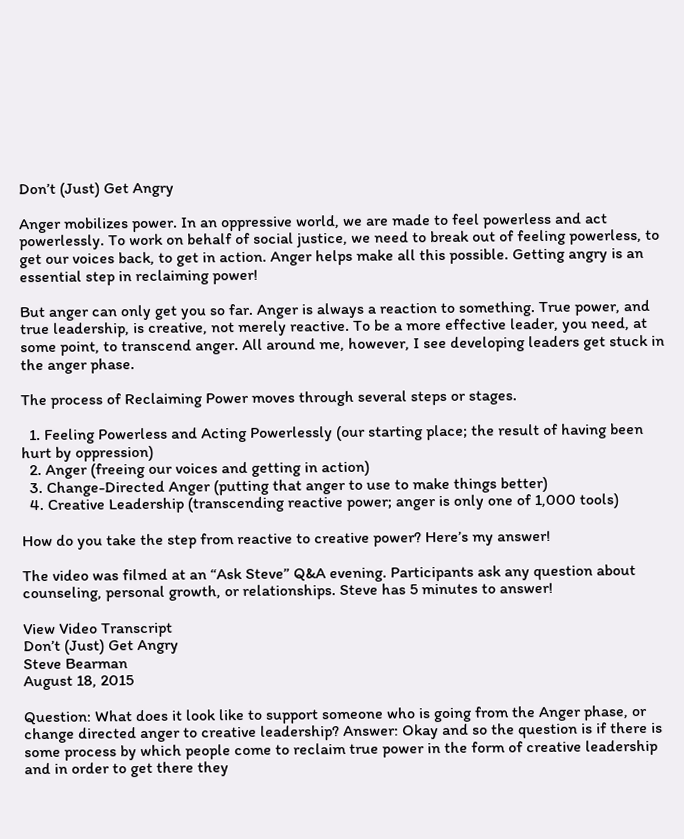Don’t (Just) Get Angry

Anger mobilizes power. In an oppressive world, we are made to feel powerless and act powerlessly. To work on behalf of social justice, we need to break out of feeling powerless, to get our voices back, to get in action. Anger helps make all this possible. Getting angry is an essential step in reclaiming power!

But anger can only get you so far. Anger is always a reaction to something. True power, and true leadership, is creative, not merely reactive. To be a more effective leader, you need, at some point, to transcend anger. All around me, however, I see developing leaders get stuck in the anger phase.

The process of Reclaiming Power moves through several steps or stages.

  1. Feeling Powerless and Acting Powerlessly (our starting place; the result of having been hurt by oppression)
  2. Anger (freeing our voices and getting in action)
  3. Change-Directed Anger (putting that anger to use to make things better)
  4. Creative Leadership (transcending reactive power; anger is only one of 1,000 tools)

How do you take the step from reactive to creative power? Here’s my answer!

The video was filmed at an “Ask Steve” Q&A evening. Participants ask any question about counseling, personal growth, or relationships. Steve has 5 minutes to answer!

View Video Transcript
Don’t (Just) Get Angry
Steve Bearman
August 18, 2015

Question: What does it look like to support someone who is going from the Anger phase, or change directed anger to creative leadership? Answer: Okay and so the question is if there is some process by which people come to reclaim true power in the form of creative leadership and in order to get there they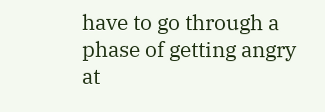have to go through a phase of getting angry at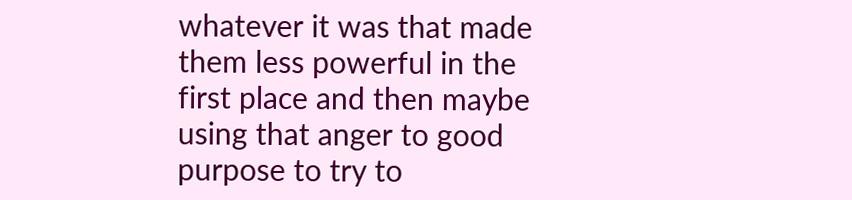whatever it was that made them less powerful in the first place and then maybe using that anger to good purpose to try to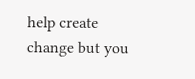help create change but you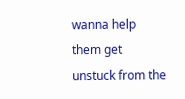wanna help them get unstuck from the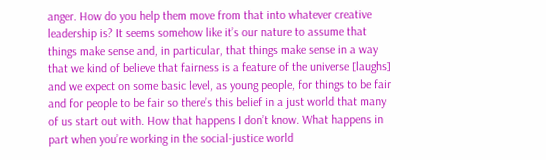anger. How do you help them move from that into whatever creative leadership is? It seems somehow like it’s our nature to assume that things make sense and, in particular, that things make sense in a way that we kind of believe that fairness is a feature of the universe [laughs] and we expect on some basic level, as young people, for things to be fair and for people to be fair so there’s this belief in a just world that many of us start out with. How that happens I don’t know. What happens in part when you’re working in the social-justice world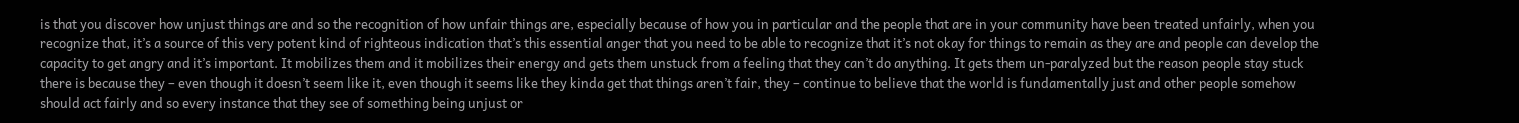is that you discover how unjust things are and so the recognition of how unfair things are, especially because of how you in particular and the people that are in your community have been treated unfairly, when you recognize that, it’s a source of this very potent kind of righteous indication that’s this essential anger that you need to be able to recognize that it’s not okay for things to remain as they are and people can develop the capacity to get angry and it’s important. It mobilizes them and it mobilizes their energy and gets them unstuck from a feeling that they can’t do anything. It gets them un-paralyzed but the reason people stay stuck there is because they – even though it doesn’t seem like it, even though it seems like they kinda get that things aren’t fair, they – continue to believe that the world is fundamentally just and other people somehow should act fairly and so every instance that they see of something being unjust or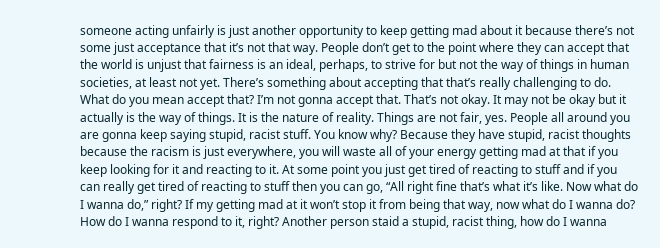someone acting unfairly is just another opportunity to keep getting mad about it because there’s not some just acceptance that it’s not that way. People don’t get to the point where they can accept that the world is unjust that fairness is an ideal, perhaps, to strive for but not the way of things in human societies, at least not yet. There’s something about accepting that that’s really challenging to do. What do you mean accept that? I’m not gonna accept that. That’s not okay. It may not be okay but it actually is the way of things. It is the nature of reality. Things are not fair, yes. People all around you are gonna keep saying stupid, racist stuff. You know why? Because they have stupid, racist thoughts because the racism is just everywhere, you will waste all of your energy getting mad at that if you keep looking for it and reacting to it. At some point you just get tired of reacting to stuff and if you can really get tired of reacting to stuff then you can go, “All right fine that’s what it’s like. Now what do I wanna do,” right? If my getting mad at it won’t stop it from being that way, now what do I wanna do? How do I wanna respond to it, right? Another person staid a stupid, racist thing, how do I wanna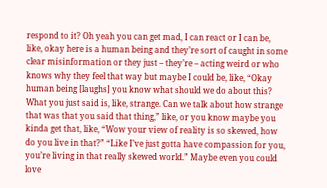respond to it? Oh yeah you can get mad, I can react or I can be, like, okay here is a human being and they’re sort of caught in some clear misinformation or they just – they’re – acting weird or who knows why they feel that way but maybe I could be, like, “Okay human being [laughs] you know what should we do about this? What you just said is, like, strange. Can we talk about how strange that was that you said that thing,” like, or you know maybe you kinda get that, like, “Wow your view of reality is so skewed, how do you live in that?” “Like I’ve just gotta have compassion for you, you’re living in that really skewed world.” Maybe even you could love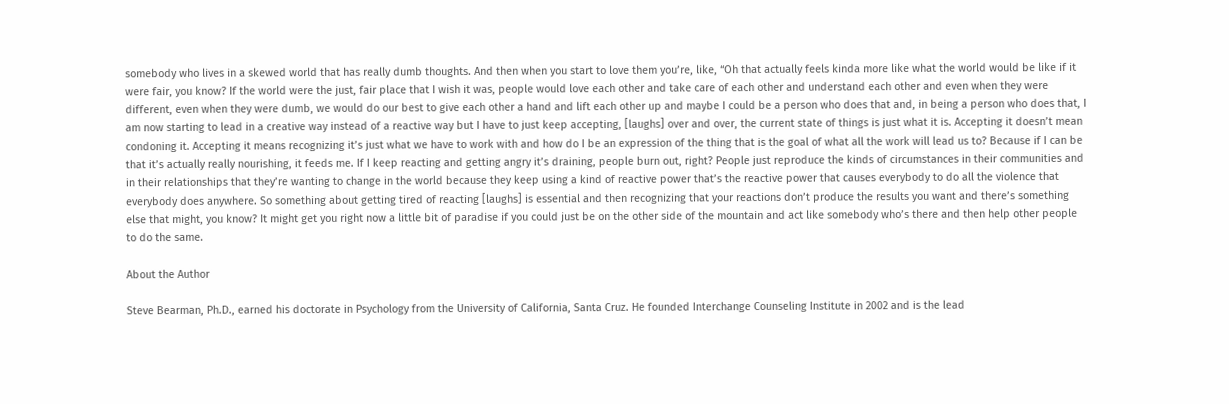somebody who lives in a skewed world that has really dumb thoughts. And then when you start to love them you’re, like, “Oh that actually feels kinda more like what the world would be like if it were fair, you know? If the world were the just, fair place that I wish it was, people would love each other and take care of each other and understand each other and even when they were different, even when they were dumb, we would do our best to give each other a hand and lift each other up and maybe I could be a person who does that and, in being a person who does that, I am now starting to lead in a creative way instead of a reactive way but I have to just keep accepting, [laughs] over and over, the current state of things is just what it is. Accepting it doesn’t mean condoning it. Accepting it means recognizing it’s just what we have to work with and how do I be an expression of the thing that is the goal of what all the work will lead us to? Because if I can be that it’s actually really nourishing, it feeds me. If I keep reacting and getting angry it’s draining, people burn out, right? People just reproduce the kinds of circumstances in their communities and in their relationships that they’re wanting to change in the world because they keep using a kind of reactive power that’s the reactive power that causes everybody to do all the violence that everybody does anywhere. So something about getting tired of reacting [laughs] is essential and then recognizing that your reactions don’t produce the results you want and there’s something else that might, you know? It might get you right now a little bit of paradise if you could just be on the other side of the mountain and act like somebody who’s there and then help other people to do the same.

About the Author

Steve Bearman, Ph.D., earned his doctorate in Psychology from the University of California, Santa Cruz. He founded Interchange Counseling Institute in 2002 and is the lead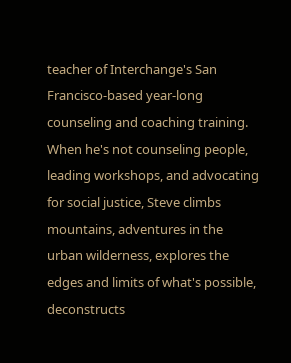teacher of Interchange's San Francisco-based year-long counseling and coaching training. When he's not counseling people, leading workshops, and advocating for social justice, Steve climbs mountains, adventures in the urban wilderness, explores the edges and limits of what's possible, deconstructs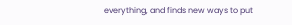everything, and finds new ways to put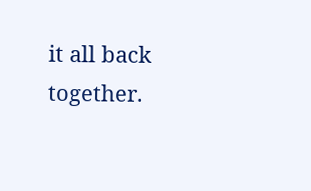it all back together.